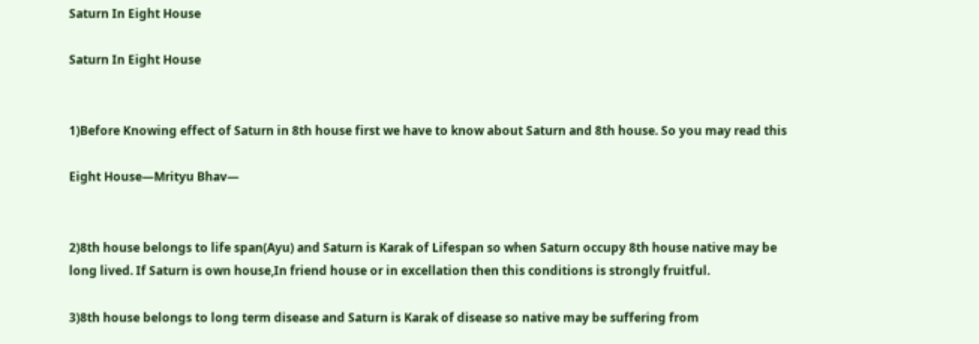Saturn In Eight House

Saturn In Eight House


1)Before Knowing effect of Saturn in 8th house first we have to know about Saturn and 8th house. So you may read this

Eight House—Mrityu Bhav—


2)8th house belongs to life span(Ayu) and Saturn is Karak of Lifespan so when Saturn occupy 8th house native may be long lived. If Saturn is own house,In friend house or in excellation then this conditions is strongly fruitful.

3)8th house belongs to long term disease and Saturn is Karak of disease so native may be suffering from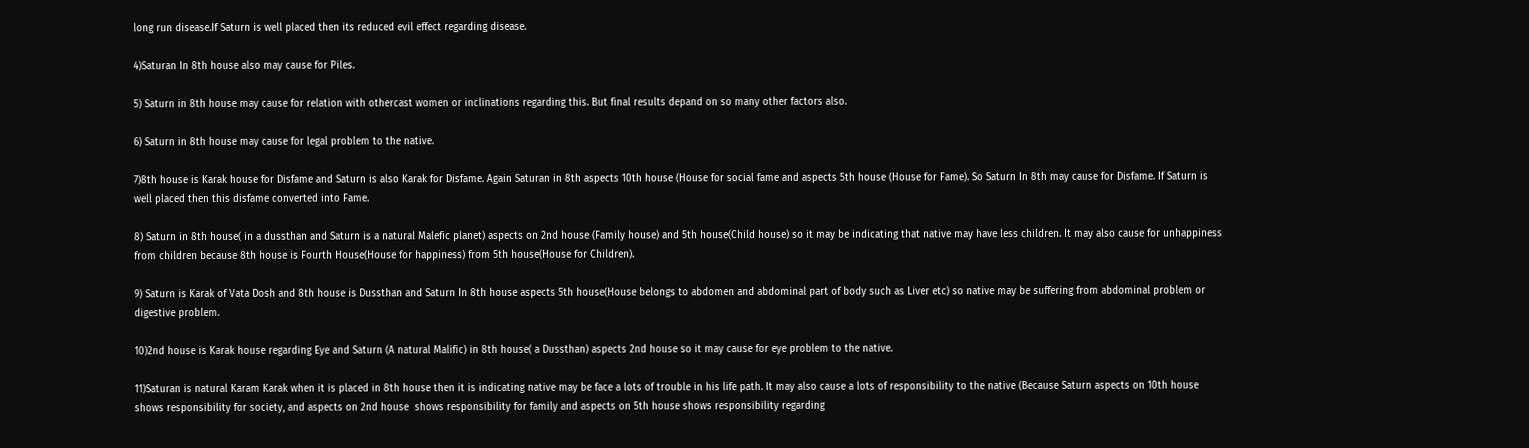long run disease.If Saturn is well placed then its reduced evil effect regarding disease.

4)Saturan In 8th house also may cause for Piles.

5) Saturn in 8th house may cause for relation with othercast women or inclinations regarding this. But final results depand on so many other factors also.

6) Saturn in 8th house may cause for legal problem to the native.

7)8th house is Karak house for Disfame and Saturn is also Karak for Disfame. Again Saturan in 8th aspects 10th house (House for social fame and aspects 5th house (House for Fame). So Saturn In 8th may cause for Disfame. If Saturn is well placed then this disfame converted into Fame.

8) Saturn in 8th house( in a dussthan and Saturn is a natural Malefic planet) aspects on 2nd house (Family house) and 5th house(Child house) so it may be indicating that native may have less children. It may also cause for unhappiness from children because 8th house is Fourth House(House for happiness) from 5th house(House for Children).

9) Saturn is Karak of Vata Dosh and 8th house is Dussthan and Saturn In 8th house aspects 5th house(House belongs to abdomen and abdominal part of body such as Liver etc) so native may be suffering from abdominal problem or digestive problem.

10)2nd house is Karak house regarding Eye and Saturn (A natural Malific) in 8th house( a Dussthan) aspects 2nd house so it may cause for eye problem to the native.

11)Saturan is natural Karam Karak when it is placed in 8th house then it is indicating native may be face a lots of trouble in his life path. It may also cause a lots of responsibility to the native (Because Saturn aspects on 10th house shows responsibility for society, and aspects on 2nd house  shows responsibility for family and aspects on 5th house shows responsibility regarding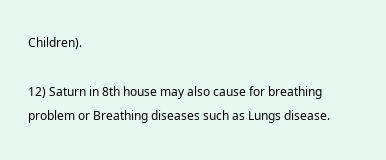Children).

12) Saturn in 8th house may also cause for breathing problem or Breathing diseases such as Lungs disease.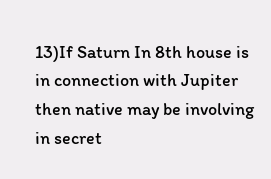13)If Saturn In 8th house is in connection with Jupiter then native may be involving in secret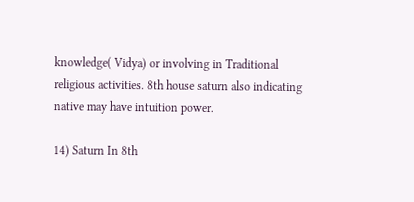knowledge( Vidya) or involving in Traditional religious activities. 8th house saturn also indicating native may have intuition power.

14) Saturn In 8th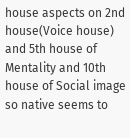house aspects on 2nd house(Voice house) and 5th house of Mentality and 10th house of Social image so native seems to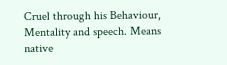Cruel through his Behaviour, Mentality and speech. Means native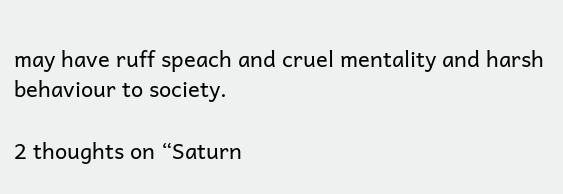may have ruff speach and cruel mentality and harsh behaviour to society.

2 thoughts on “Saturn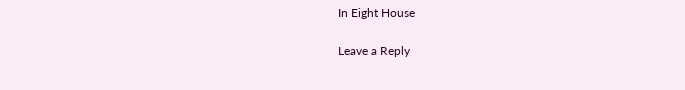In Eight House

Leave a Reply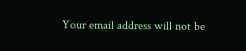Your email address will not be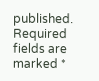published. Required fields are marked *